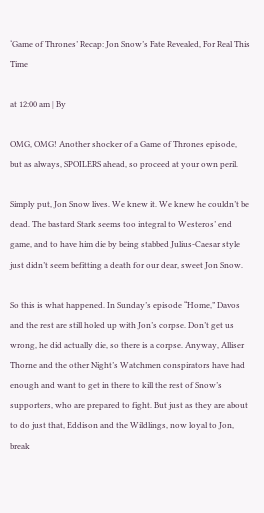‘Game of Thrones’ Recap: Jon Snow’s Fate Revealed, For Real This Time

at 12:00 am | By

OMG, OMG! Another shocker of a Game of Thrones episode, but as always, SPOILERS ahead, so proceed at your own peril.

Simply put, Jon Snow lives. We knew it. We knew he couldn’t be dead. The bastard Stark seems too integral to Westeros’ end game, and to have him die by being stabbed Julius-Caesar style just didn’t seem befitting a death for our dear, sweet Jon Snow.

So this is what happened. In Sunday’s episode “Home,” Davos and the rest are still holed up with Jon’s corpse. Don’t get us wrong, he did actually die, so there is a corpse. Anyway, Alliser Thorne and the other Night’s Watchmen conspirators have had enough and want to get in there to kill the rest of Snow’s supporters, who are prepared to fight. But just as they are about to do just that, Eddison and the Wildlings, now loyal to Jon, break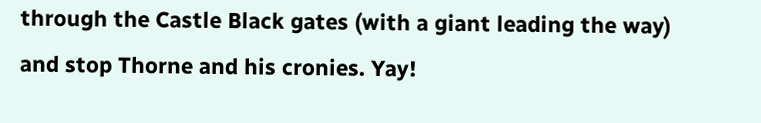through the Castle Black gates (with a giant leading the way) and stop Thorne and his cronies. Yay!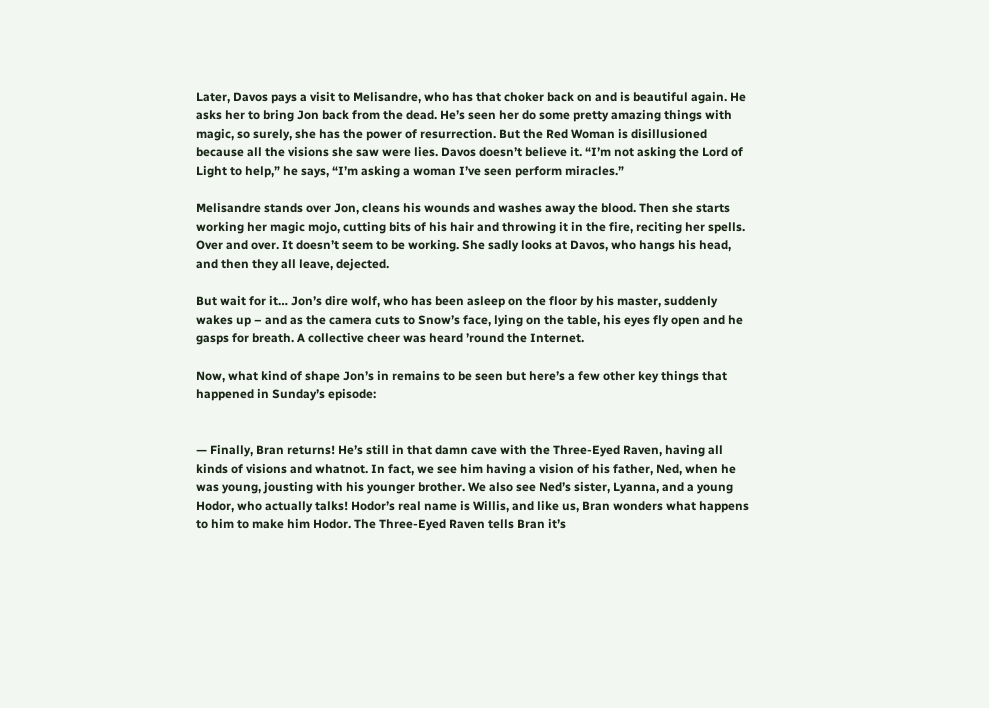Later, Davos pays a visit to Melisandre, who has that choker back on and is beautiful again. He asks her to bring Jon back from the dead. He’s seen her do some pretty amazing things with magic, so surely, she has the power of resurrection. But the Red Woman is disillusioned because all the visions she saw were lies. Davos doesn’t believe it. “I’m not asking the Lord of Light to help,” he says, “I’m asking a woman I’ve seen perform miracles.”

Melisandre stands over Jon, cleans his wounds and washes away the blood. Then she starts working her magic mojo, cutting bits of his hair and throwing it in the fire, reciting her spells. Over and over. It doesn’t seem to be working. She sadly looks at Davos, who hangs his head, and then they all leave, dejected.

But wait for it… Jon’s dire wolf, who has been asleep on the floor by his master, suddenly wakes up – and as the camera cuts to Snow’s face, lying on the table, his eyes fly open and he gasps for breath. A collective cheer was heard ’round the Internet.

Now, what kind of shape Jon’s in remains to be seen but here’s a few other key things that happened in Sunday’s episode:


— Finally, Bran returns! He’s still in that damn cave with the Three-Eyed Raven, having all kinds of visions and whatnot. In fact, we see him having a vision of his father, Ned, when he was young, jousting with his younger brother. We also see Ned’s sister, Lyanna, and a young Hodor, who actually talks! Hodor’s real name is Willis, and like us, Bran wonders what happens to him to make him Hodor. The Three-Eyed Raven tells Bran it’s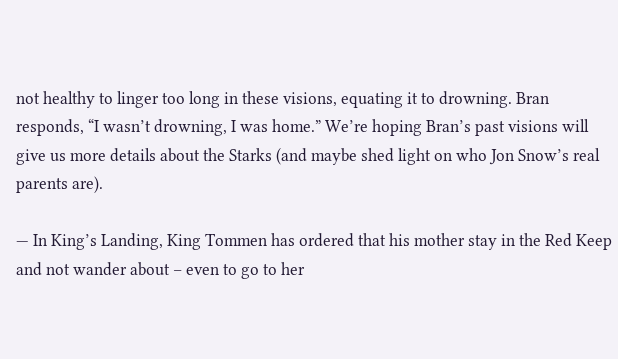not healthy to linger too long in these visions, equating it to drowning. Bran responds, “I wasn’t drowning, I was home.” We’re hoping Bran’s past visions will give us more details about the Starks (and maybe shed light on who Jon Snow’s real parents are).

— In King’s Landing, King Tommen has ordered that his mother stay in the Red Keep and not wander about – even to go to her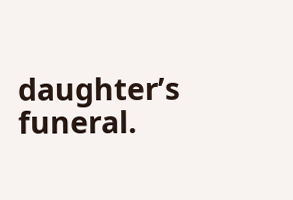daughter’s funeral.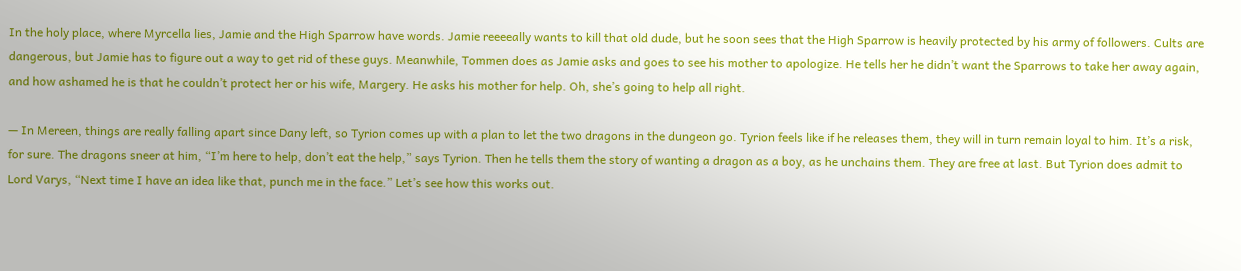In the holy place, where Myrcella lies, Jamie and the High Sparrow have words. Jamie reeeeally wants to kill that old dude, but he soon sees that the High Sparrow is heavily protected by his army of followers. Cults are dangerous, but Jamie has to figure out a way to get rid of these guys. Meanwhile, Tommen does as Jamie asks and goes to see his mother to apologize. He tells her he didn’t want the Sparrows to take her away again, and how ashamed he is that he couldn’t protect her or his wife, Margery. He asks his mother for help. Oh, she’s going to help all right.

— In Mereen, things are really falling apart since Dany left, so Tyrion comes up with a plan to let the two dragons in the dungeon go. Tyrion feels like if he releases them, they will in turn remain loyal to him. It’s a risk, for sure. The dragons sneer at him, “I’m here to help, don’t eat the help,” says Tyrion. Then he tells them the story of wanting a dragon as a boy, as he unchains them. They are free at last. But Tyrion does admit to Lord Varys, “Next time I have an idea like that, punch me in the face.” Let’s see how this works out.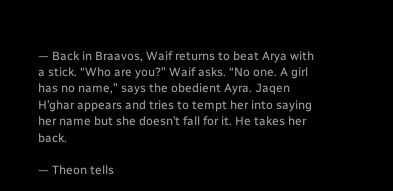— Back in Braavos, Waif returns to beat Arya with a stick. “Who are you?” Waif asks. “No one. A girl has no name,” says the obedient Ayra. Jaqen H’ghar appears and tries to tempt her into saying her name but she doesn’t fall for it. He takes her back.

— Theon tells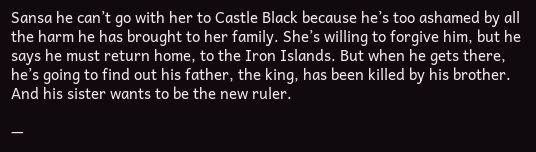Sansa he can’t go with her to Castle Black because he’s too ashamed by all the harm he has brought to her family. She’s willing to forgive him, but he says he must return home, to the Iron Islands. But when he gets there, he’s going to find out his father, the king, has been killed by his brother. And his sister wants to be the new ruler.

—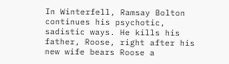In Winterfell, Ramsay Bolton continues his psychotic, sadistic ways. He kills his father, Roose, right after his new wife bears Roose a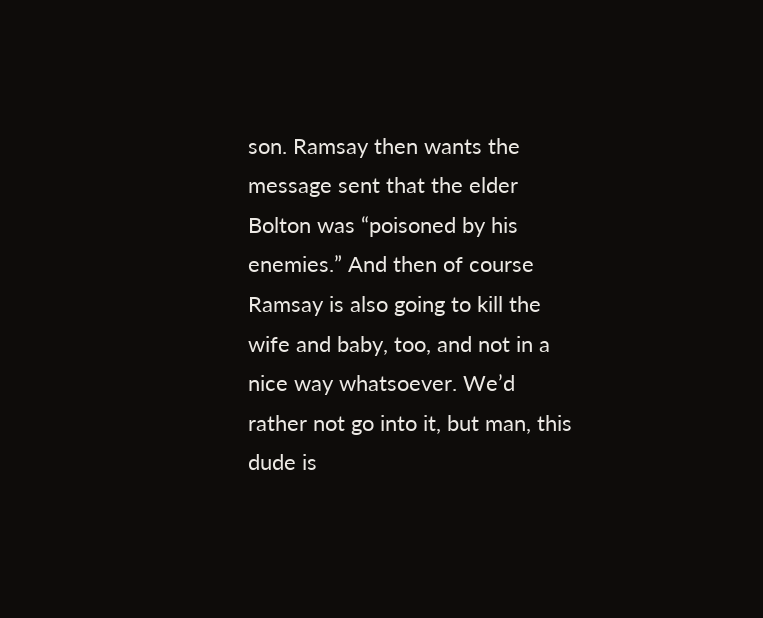son. Ramsay then wants the message sent that the elder Bolton was “poisoned by his enemies.” And then of course Ramsay is also going to kill the wife and baby, too, and not in a nice way whatsoever. We’d rather not go into it, but man, this dude is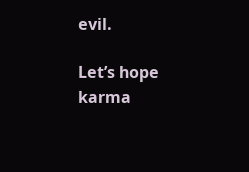evil.

Let’s hope karma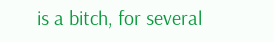is a bitch, for several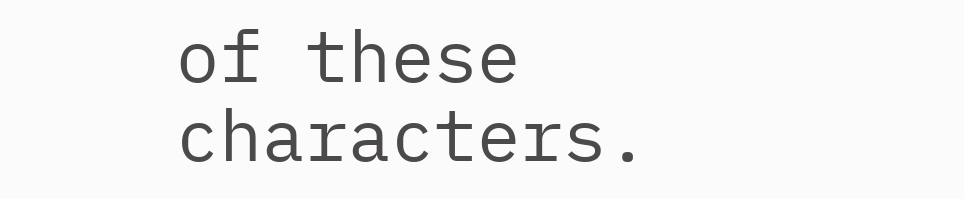of these characters.